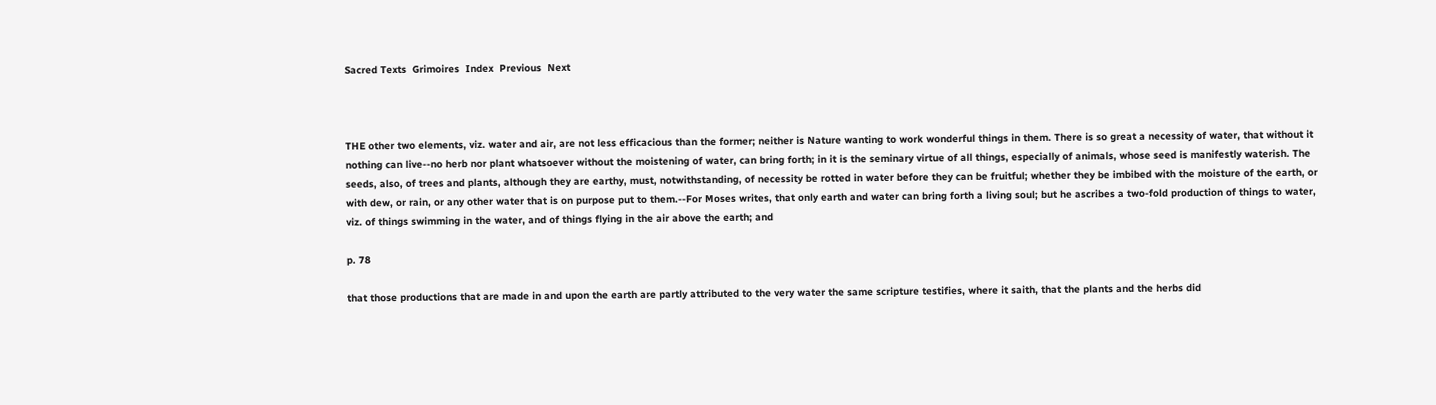Sacred Texts  Grimoires  Index  Previous  Next



THE other two elements, viz. water and air, are not less efficacious than the former; neither is Nature wanting to work wonderful things in them. There is so great a necessity of water, that without it nothing can live--no herb nor plant whatsoever without the moistening of water, can bring forth; in it is the seminary virtue of all things, especially of animals, whose seed is manifestly waterish. The seeds, also, of trees and plants, although they are earthy, must, notwithstanding, of necessity be rotted in water before they can be fruitful; whether they be imbibed with the moisture of the earth, or with dew, or rain, or any other water that is on purpose put to them.--For Moses writes, that only earth and water can bring forth a living soul; but he ascribes a two-fold production of things to water, viz. of things swimming in the water, and of things flying in the air above the earth; and

p. 78

that those productions that are made in and upon the earth are partly attributed to the very water the same scripture testifies, where it saith, that the plants and the herbs did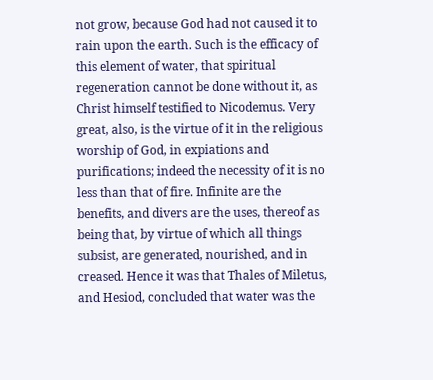not grow, because God had not caused it to rain upon the earth. Such is the efficacy of this element of water, that spiritual regeneration cannot be done without it, as Christ himself testified to Nicodemus. Very great, also, is the virtue of it in the religious worship of God, in expiations and purifications; indeed the necessity of it is no less than that of fire. Infinite are the benefits, and divers are the uses, thereof as being that, by virtue of which all things subsist, are generated, nourished, and in creased. Hence it was that Thales of Miletus, and Hesiod, concluded that water was the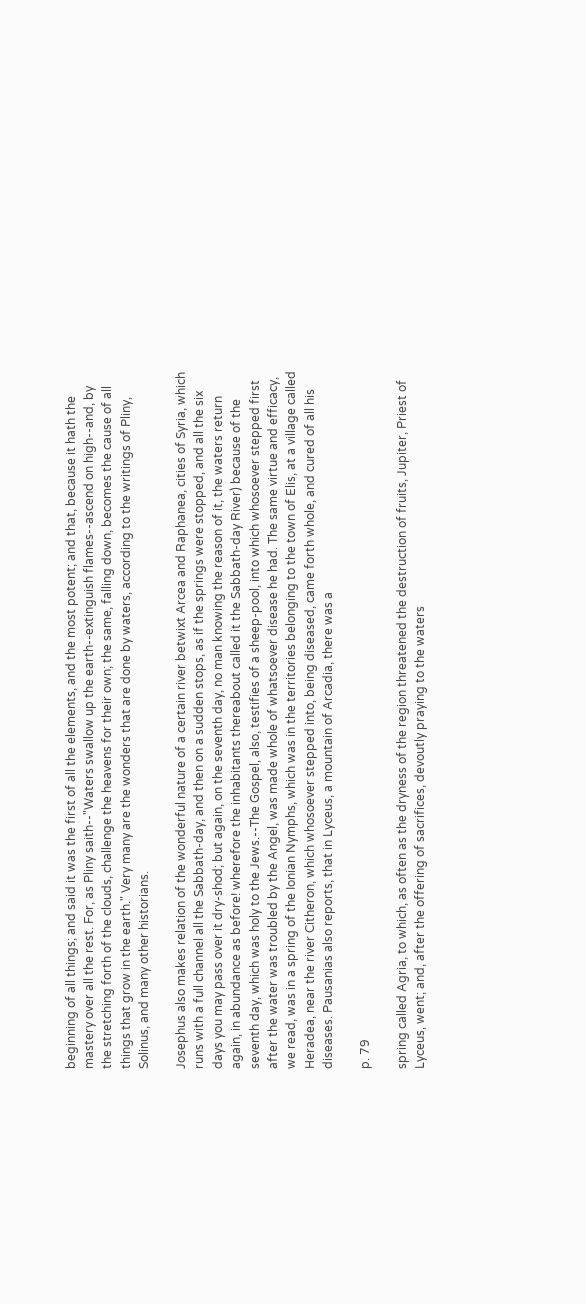beginning of all things; and said it was the first of all the elements, and the most potent; and that, because it hath the mastery over all the rest. For, as Pliny saith--"Waters swallow up the earth--extinguish flames--ascend on high--and, by the stretching forth of the clouds, challenge the heavens for their own; the same, falling down, becomes the cause of all things that grow in the earth." Very many are the wonders that are done by waters, according to the writings of Pliny, Solinus, and many other historians.

Josephus also makes relation of the wonderful nature of a certain river betwixt Arcea and Raphanea, cities of Syria, which runs with a full channel all the Sabbath-day, and then on a sudden stops, as if the springs were stopped, and all the six days you may pass over it dry-shod; but again, on the seventh day, no man knowing the reason of it, the waters return again, in abundance as before! wherefore the inhabitants thereabout called it the Sabbath-day River) because of the seventh day, which was holy to the Jews.--The Gospel, also, testifies of a sheep-pool, into which whosoever stepped first after the water was troubled by the Angel, was made whole of whatsoever disease he had. The same virtue and efficacy, we read, was in a spring of the Ionian Nymphs, which was in the territories belonging to the town of Elis, at a village called Heradea, near the river Citheron, which whosoever stepped into, being diseased, came forth whole, and cured of all his diseases. Pausanias also reports, that in Lyceus, a mountain of Arcadia, there was a

p. 79

spring called Agria, to which, as often as the dryness of the region threatened the destruction of fruits, Jupiter, Priest of Lyceus, went; and, after the offering of sacrifices, devoutly praying to the waters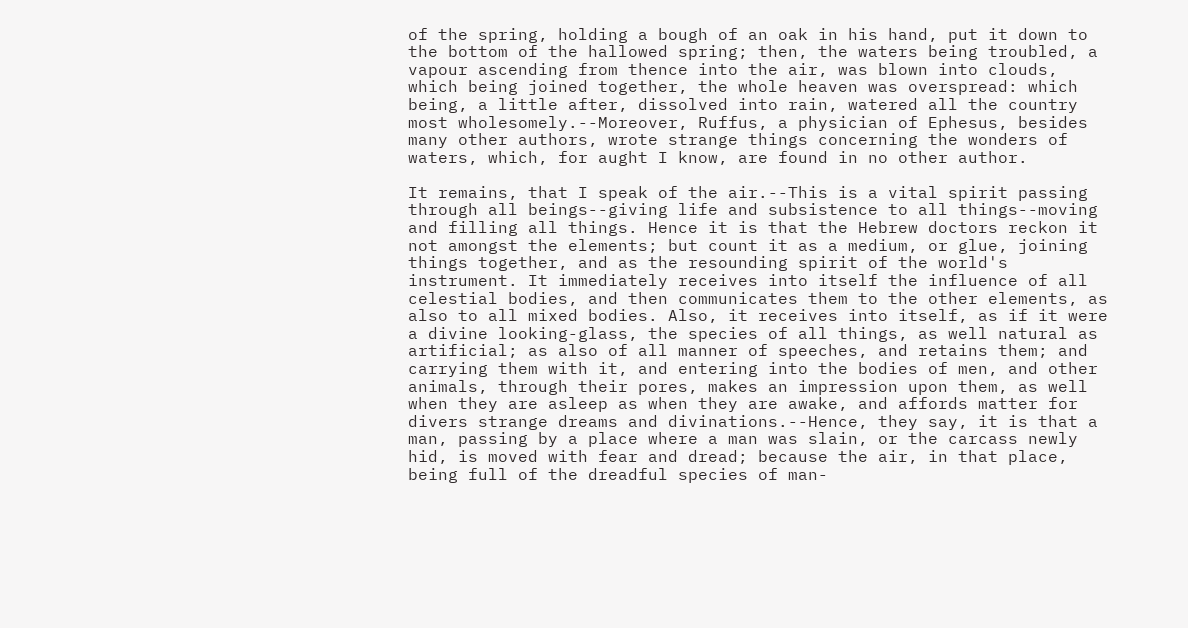of the spring, holding a bough of an oak in his hand, put it down to the bottom of the hallowed spring; then, the waters being troubled, a vapour ascending from thence into the air, was blown into clouds, which being joined together, the whole heaven was overspread: which being, a little after, dissolved into rain, watered all the country most wholesomely.--Moreover, Ruffus, a physician of Ephesus, besides many other authors, wrote strange things concerning the wonders of waters, which, for aught I know, are found in no other author.

It remains, that I speak of the air.--This is a vital spirit passing through all beings--giving life and subsistence to all things--moving and filling all things. Hence it is that the Hebrew doctors reckon it not amongst the elements; but count it as a medium, or glue, joining things together, and as the resounding spirit of the world's instrument. It immediately receives into itself the influence of all celestial bodies, and then communicates them to the other elements, as also to all mixed bodies. Also, it receives into itself, as if it were a divine looking-glass, the species of all things, as well natural as artificial; as also of all manner of speeches, and retains them; and carrying them with it, and entering into the bodies of men, and other animals, through their pores, makes an impression upon them, as well when they are asleep as when they are awake, and affords matter for divers strange dreams and divinations.--Hence, they say, it is that a man, passing by a place where a man was slain, or the carcass newly hid, is moved with fear and dread; because the air, in that place, being full of the dreadful species of man-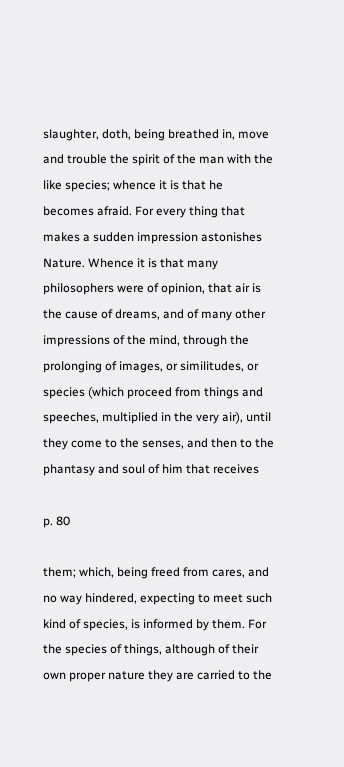slaughter, doth, being breathed in, move and trouble the spirit of the man with the like species; whence it is that he becomes afraid. For every thing that makes a sudden impression astonishes Nature. Whence it is that many philosophers were of opinion, that air is the cause of dreams, and of many other impressions of the mind, through the prolonging of images, or similitudes, or species (which proceed from things and speeches, multiplied in the very air), until they come to the senses, and then to the phantasy and soul of him that receives

p. 80

them; which, being freed from cares, and no way hindered, expecting to meet such kind of species, is informed by them. For the species of things, although of their own proper nature they are carried to the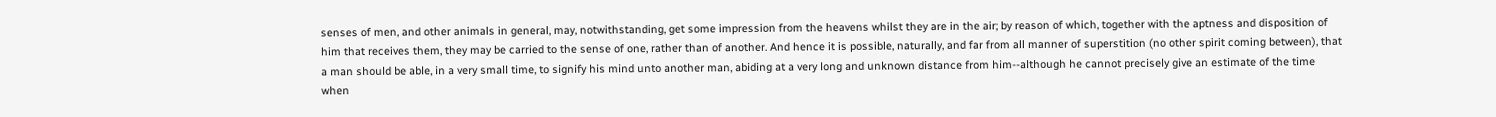senses of men, and other animals in general, may, notwithstanding, get some impression from the heavens whilst they are in the air; by reason of which, together with the aptness and disposition of him that receives them, they may be carried to the sense of one, rather than of another. And hence it is possible, naturally, and far from all manner of superstition (no other spirit coming between), that a man should be able, in a very small time, to signify his mind unto another man, abiding at a very long and unknown distance from him--although he cannot precisely give an estimate of the time when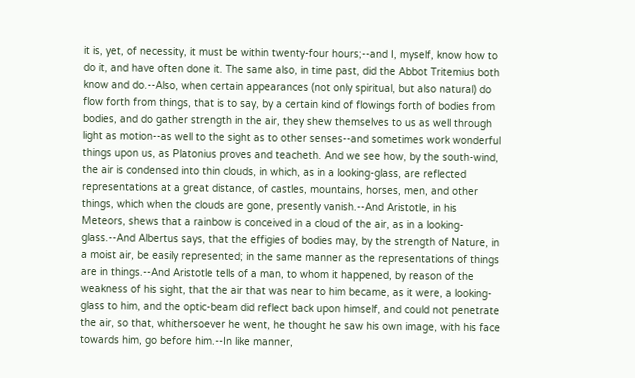it is, yet, of necessity, it must be within twenty-four hours;--and I, myself, know how to do it, and have often done it. The same also, in time past, did the Abbot Tritemius both know and do.--Also, when certain appearances (not only spiritual, but also natural) do flow forth from things, that is to say, by a certain kind of flowings forth of bodies from bodies, and do gather strength in the air, they shew themselves to us as well through light as motion--as well to the sight as to other senses--and sometimes work wonderful things upon us, as Platonius proves and teacheth. And we see how, by the south-wind, the air is condensed into thin clouds, in which, as in a looking-glass, are reflected representations at a great distance, of castles, mountains, horses, men, and other things, which when the clouds are gone, presently vanish.--And Aristotle, in his Meteors, shews that a rainbow is conceived in a cloud of the air, as in a looking-glass.--And Albertus says, that the effigies of bodies may, by the strength of Nature, in a moist air, be easily represented; in the same manner as the representations of things are in things.--And Aristotle tells of a man, to whom it happened, by reason of the weakness of his sight, that the air that was near to him became, as it were, a looking-glass to him, and the optic-beam did reflect back upon himself, and could not penetrate the air, so that, whithersoever he went, he thought he saw his own image, with his face towards him, go before him.--In like manner,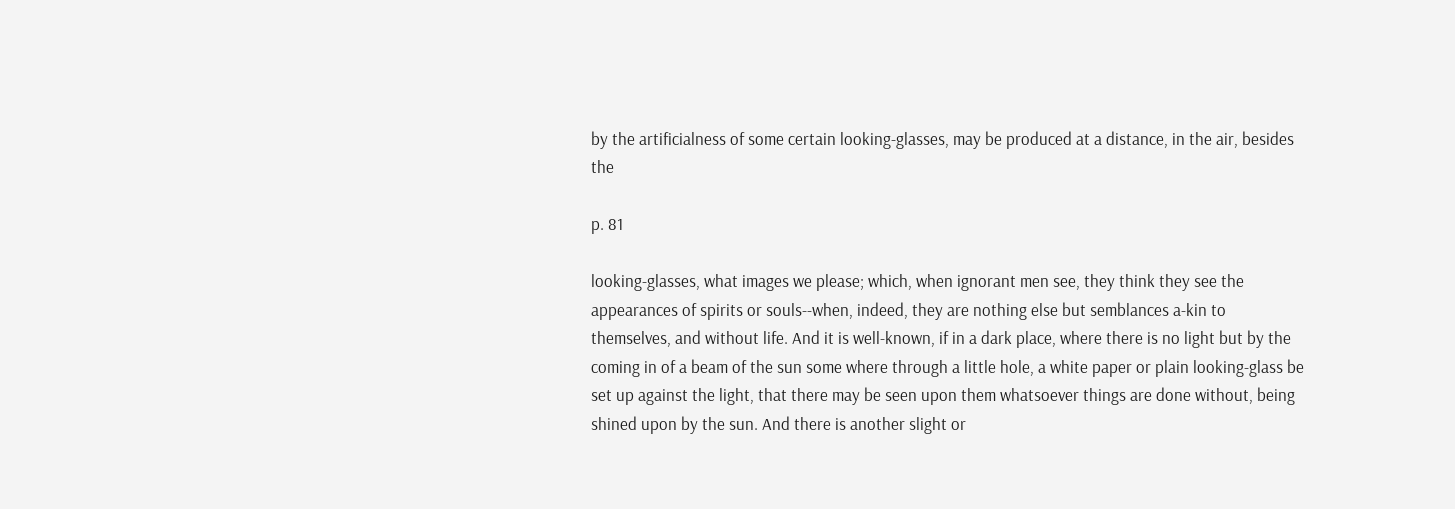by the artificialness of some certain looking-glasses, may be produced at a distance, in the air, besides the

p. 81

looking-glasses, what images we please; which, when ignorant men see, they think they see the appearances of spirits or souls--when, indeed, they are nothing else but semblances a-kin to themselves, and without life. And it is well-known, if in a dark place, where there is no light but by the coming in of a beam of the sun some where through a little hole, a white paper or plain looking-glass be set up against the light, that there may be seen upon them whatsoever things are done without, being shined upon by the sun. And there is another slight or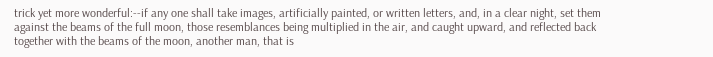trick yet more wonderful:--if any one shall take images, artificially painted, or written letters, and, in a clear night, set them against the beams of the full moon, those resemblances being multiplied in the air, and caught upward, and reflected back together with the beams of the moon, another man, that is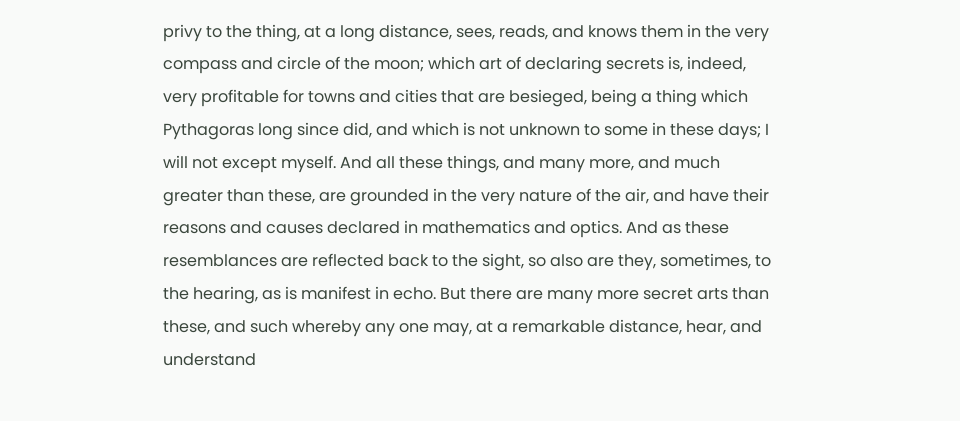privy to the thing, at a long distance, sees, reads, and knows them in the very compass and circle of the moon; which art of declaring secrets is, indeed, very profitable for towns and cities that are besieged, being a thing which Pythagoras long since did, and which is not unknown to some in these days; I will not except myself. And all these things, and many more, and much greater than these, are grounded in the very nature of the air, and have their reasons and causes declared in mathematics and optics. And as these resemblances are reflected back to the sight, so also are they, sometimes, to the hearing, as is manifest in echo. But there are many more secret arts than these, and such whereby any one may, at a remarkable distance, hear, and understand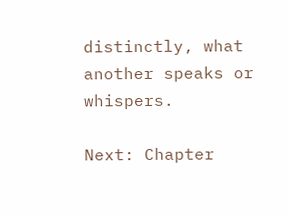distinctly, what another speaks or whispers.

Next: Chapter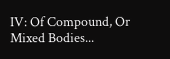IV: Of Compound, Or Mixed Bodies...